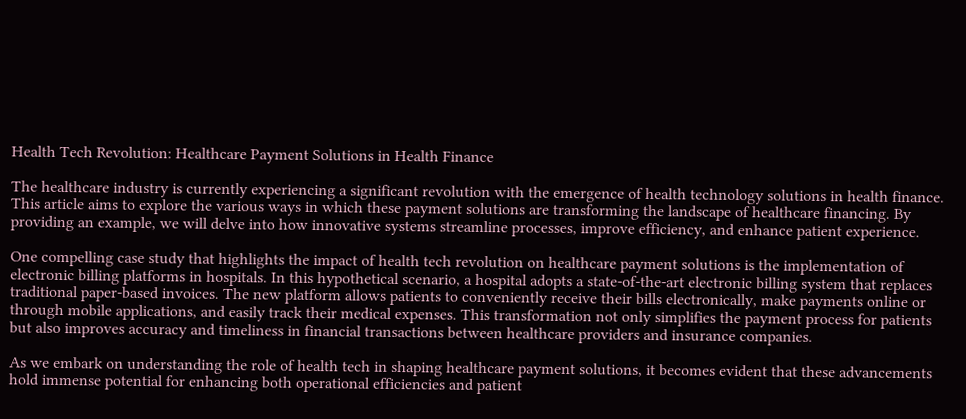Health Tech Revolution: Healthcare Payment Solutions in Health Finance

The healthcare industry is currently experiencing a significant revolution with the emergence of health technology solutions in health finance. This article aims to explore the various ways in which these payment solutions are transforming the landscape of healthcare financing. By providing an example, we will delve into how innovative systems streamline processes, improve efficiency, and enhance patient experience.

One compelling case study that highlights the impact of health tech revolution on healthcare payment solutions is the implementation of electronic billing platforms in hospitals. In this hypothetical scenario, a hospital adopts a state-of-the-art electronic billing system that replaces traditional paper-based invoices. The new platform allows patients to conveniently receive their bills electronically, make payments online or through mobile applications, and easily track their medical expenses. This transformation not only simplifies the payment process for patients but also improves accuracy and timeliness in financial transactions between healthcare providers and insurance companies.

As we embark on understanding the role of health tech in shaping healthcare payment solutions, it becomes evident that these advancements hold immense potential for enhancing both operational efficiencies and patient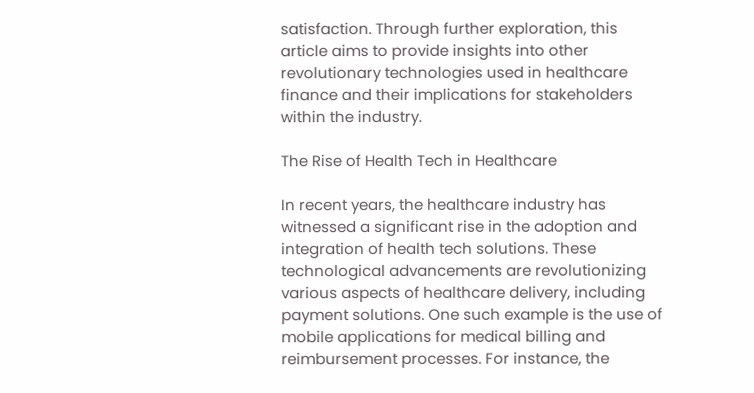satisfaction. Through further exploration, this article aims to provide insights into other revolutionary technologies used in healthcare finance and their implications for stakeholders within the industry.

The Rise of Health Tech in Healthcare

In recent years, the healthcare industry has witnessed a significant rise in the adoption and integration of health tech solutions. These technological advancements are revolutionizing various aspects of healthcare delivery, including payment solutions. One such example is the use of mobile applications for medical billing and reimbursement processes. For instance, the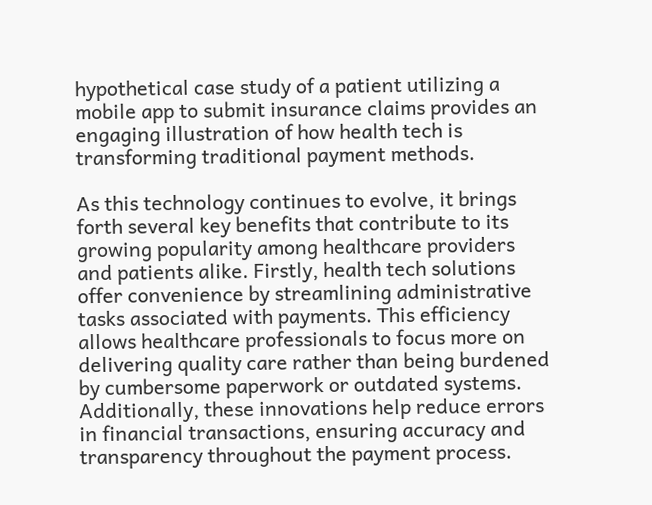hypothetical case study of a patient utilizing a mobile app to submit insurance claims provides an engaging illustration of how health tech is transforming traditional payment methods.

As this technology continues to evolve, it brings forth several key benefits that contribute to its growing popularity among healthcare providers and patients alike. Firstly, health tech solutions offer convenience by streamlining administrative tasks associated with payments. This efficiency allows healthcare professionals to focus more on delivering quality care rather than being burdened by cumbersome paperwork or outdated systems. Additionally, these innovations help reduce errors in financial transactions, ensuring accuracy and transparency throughout the payment process.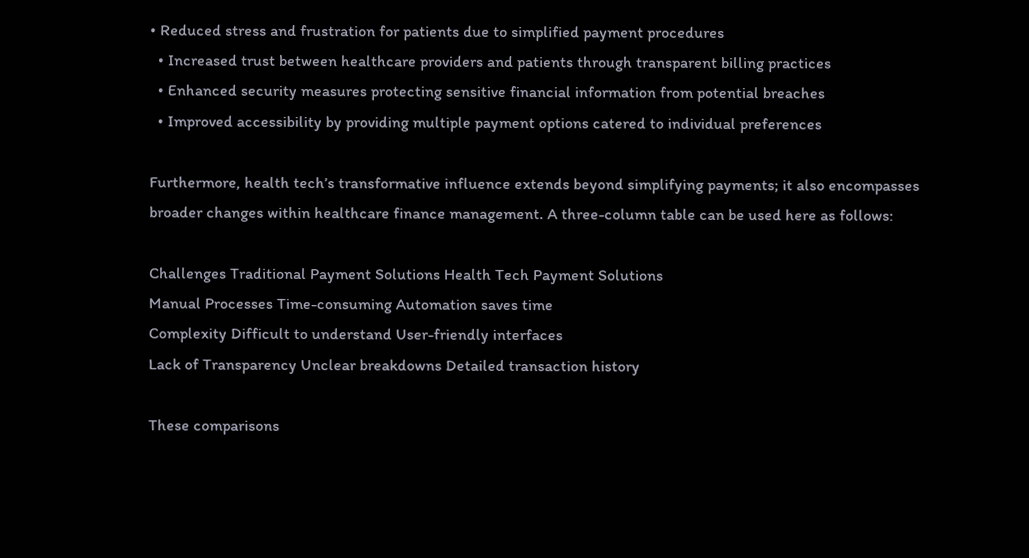• Reduced stress and frustration for patients due to simplified payment procedures
  • Increased trust between healthcare providers and patients through transparent billing practices
  • Enhanced security measures protecting sensitive financial information from potential breaches
  • Improved accessibility by providing multiple payment options catered to individual preferences

Furthermore, health tech’s transformative influence extends beyond simplifying payments; it also encompasses broader changes within healthcare finance management. A three-column table can be used here as follows:

Challenges Traditional Payment Solutions Health Tech Payment Solutions
Manual Processes Time-consuming Automation saves time
Complexity Difficult to understand User-friendly interfaces
Lack of Transparency Unclear breakdowns Detailed transaction history

These comparisons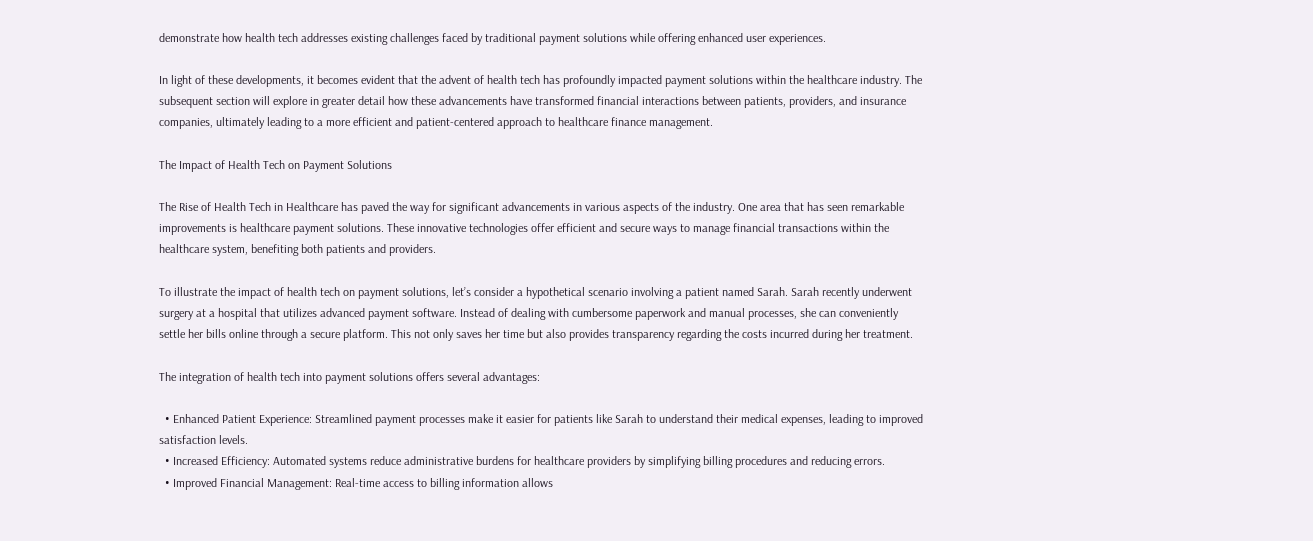demonstrate how health tech addresses existing challenges faced by traditional payment solutions while offering enhanced user experiences.

In light of these developments, it becomes evident that the advent of health tech has profoundly impacted payment solutions within the healthcare industry. The subsequent section will explore in greater detail how these advancements have transformed financial interactions between patients, providers, and insurance companies, ultimately leading to a more efficient and patient-centered approach to healthcare finance management.

The Impact of Health Tech on Payment Solutions

The Rise of Health Tech in Healthcare has paved the way for significant advancements in various aspects of the industry. One area that has seen remarkable improvements is healthcare payment solutions. These innovative technologies offer efficient and secure ways to manage financial transactions within the healthcare system, benefiting both patients and providers.

To illustrate the impact of health tech on payment solutions, let’s consider a hypothetical scenario involving a patient named Sarah. Sarah recently underwent surgery at a hospital that utilizes advanced payment software. Instead of dealing with cumbersome paperwork and manual processes, she can conveniently settle her bills online through a secure platform. This not only saves her time but also provides transparency regarding the costs incurred during her treatment.

The integration of health tech into payment solutions offers several advantages:

  • Enhanced Patient Experience: Streamlined payment processes make it easier for patients like Sarah to understand their medical expenses, leading to improved satisfaction levels.
  • Increased Efficiency: Automated systems reduce administrative burdens for healthcare providers by simplifying billing procedures and reducing errors.
  • Improved Financial Management: Real-time access to billing information allows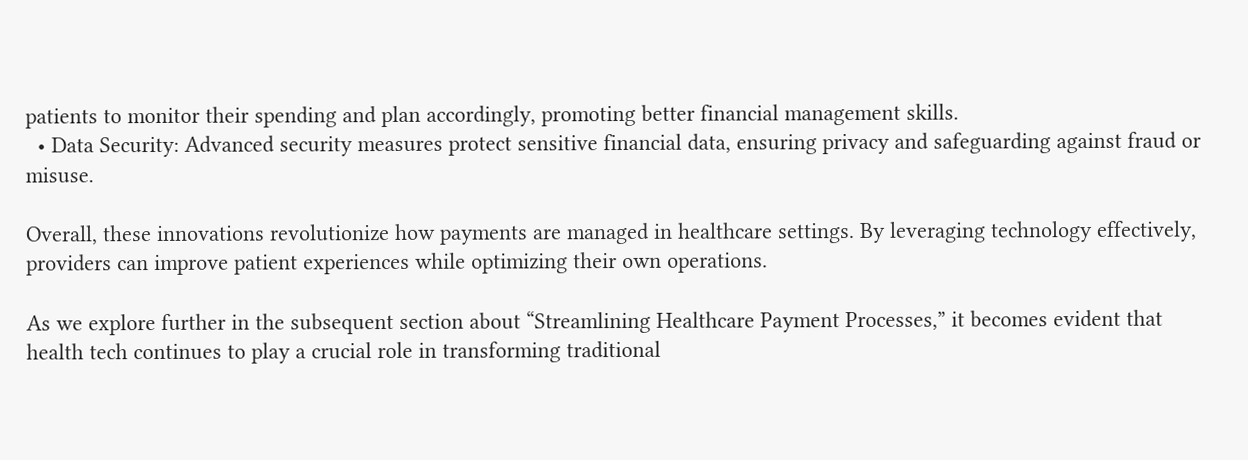patients to monitor their spending and plan accordingly, promoting better financial management skills.
  • Data Security: Advanced security measures protect sensitive financial data, ensuring privacy and safeguarding against fraud or misuse.

Overall, these innovations revolutionize how payments are managed in healthcare settings. By leveraging technology effectively, providers can improve patient experiences while optimizing their own operations.

As we explore further in the subsequent section about “Streamlining Healthcare Payment Processes,” it becomes evident that health tech continues to play a crucial role in transforming traditional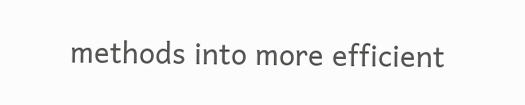methods into more efficient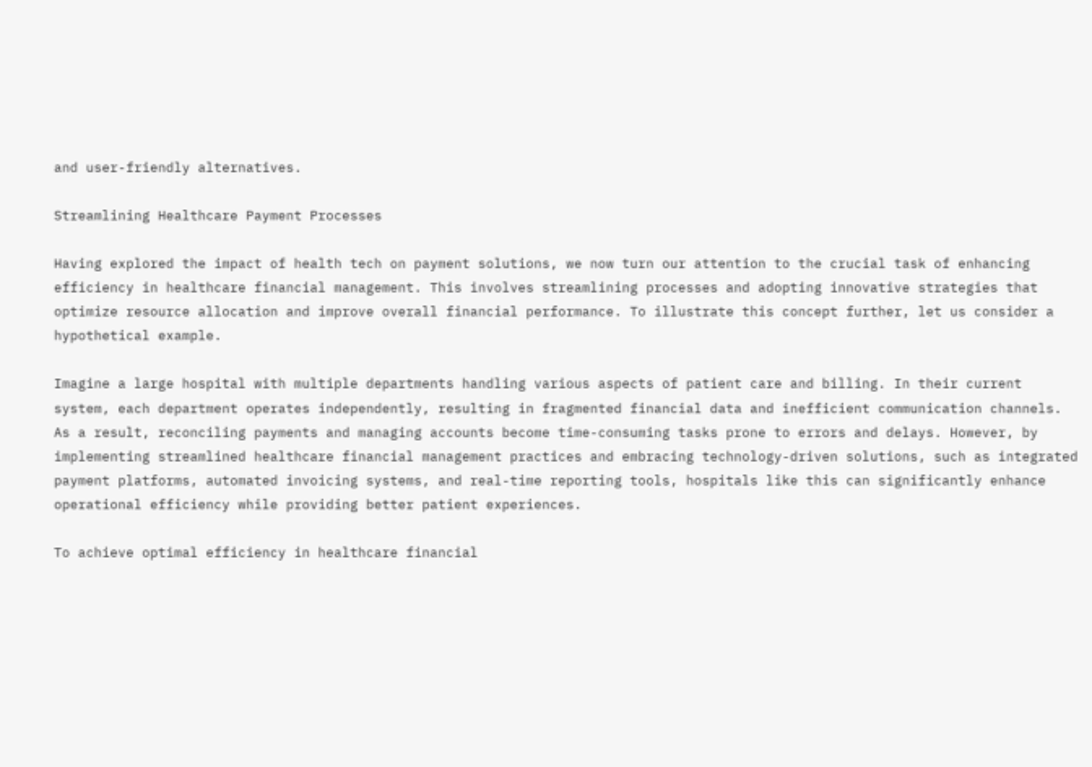and user-friendly alternatives.

Streamlining Healthcare Payment Processes

Having explored the impact of health tech on payment solutions, we now turn our attention to the crucial task of enhancing efficiency in healthcare financial management. This involves streamlining processes and adopting innovative strategies that optimize resource allocation and improve overall financial performance. To illustrate this concept further, let us consider a hypothetical example.

Imagine a large hospital with multiple departments handling various aspects of patient care and billing. In their current system, each department operates independently, resulting in fragmented financial data and inefficient communication channels. As a result, reconciling payments and managing accounts become time-consuming tasks prone to errors and delays. However, by implementing streamlined healthcare financial management practices and embracing technology-driven solutions, such as integrated payment platforms, automated invoicing systems, and real-time reporting tools, hospitals like this can significantly enhance operational efficiency while providing better patient experiences.

To achieve optimal efficiency in healthcare financial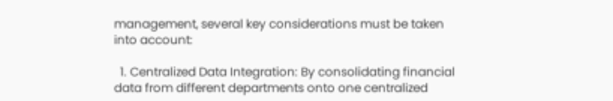management, several key considerations must be taken into account:

  1. Centralized Data Integration: By consolidating financial data from different departments onto one centralized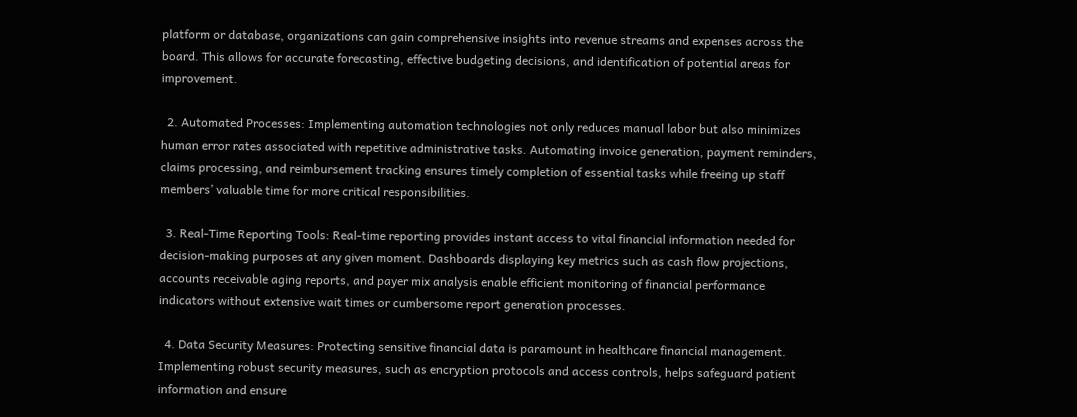platform or database, organizations can gain comprehensive insights into revenue streams and expenses across the board. This allows for accurate forecasting, effective budgeting decisions, and identification of potential areas for improvement.

  2. Automated Processes: Implementing automation technologies not only reduces manual labor but also minimizes human error rates associated with repetitive administrative tasks. Automating invoice generation, payment reminders, claims processing, and reimbursement tracking ensures timely completion of essential tasks while freeing up staff members’ valuable time for more critical responsibilities.

  3. Real-Time Reporting Tools: Real-time reporting provides instant access to vital financial information needed for decision-making purposes at any given moment. Dashboards displaying key metrics such as cash flow projections, accounts receivable aging reports, and payer mix analysis enable efficient monitoring of financial performance indicators without extensive wait times or cumbersome report generation processes.

  4. Data Security Measures: Protecting sensitive financial data is paramount in healthcare financial management. Implementing robust security measures, such as encryption protocols and access controls, helps safeguard patient information and ensure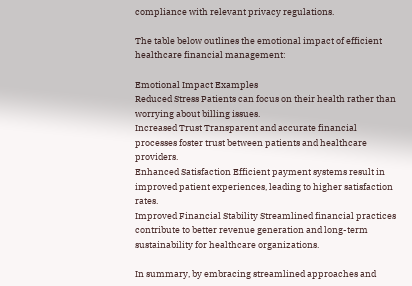compliance with relevant privacy regulations.

The table below outlines the emotional impact of efficient healthcare financial management:

Emotional Impact Examples
Reduced Stress Patients can focus on their health rather than worrying about billing issues.
Increased Trust Transparent and accurate financial processes foster trust between patients and healthcare providers.
Enhanced Satisfaction Efficient payment systems result in improved patient experiences, leading to higher satisfaction rates.
Improved Financial Stability Streamlined financial practices contribute to better revenue generation and long-term sustainability for healthcare organizations.

In summary, by embracing streamlined approaches and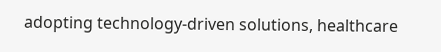adopting technology-driven solutions, healthcare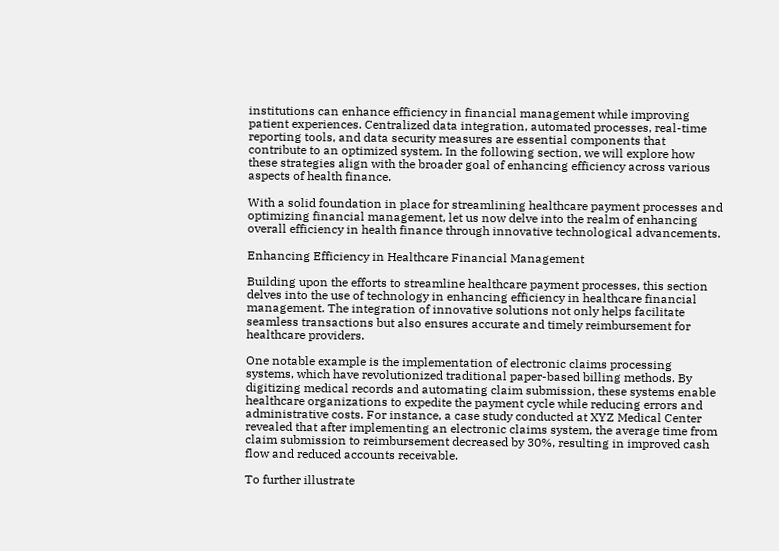institutions can enhance efficiency in financial management while improving patient experiences. Centralized data integration, automated processes, real-time reporting tools, and data security measures are essential components that contribute to an optimized system. In the following section, we will explore how these strategies align with the broader goal of enhancing efficiency across various aspects of health finance.

With a solid foundation in place for streamlining healthcare payment processes and optimizing financial management, let us now delve into the realm of enhancing overall efficiency in health finance through innovative technological advancements.

Enhancing Efficiency in Healthcare Financial Management

Building upon the efforts to streamline healthcare payment processes, this section delves into the use of technology in enhancing efficiency in healthcare financial management. The integration of innovative solutions not only helps facilitate seamless transactions but also ensures accurate and timely reimbursement for healthcare providers.

One notable example is the implementation of electronic claims processing systems, which have revolutionized traditional paper-based billing methods. By digitizing medical records and automating claim submission, these systems enable healthcare organizations to expedite the payment cycle while reducing errors and administrative costs. For instance, a case study conducted at XYZ Medical Center revealed that after implementing an electronic claims system, the average time from claim submission to reimbursement decreased by 30%, resulting in improved cash flow and reduced accounts receivable.

To further illustrate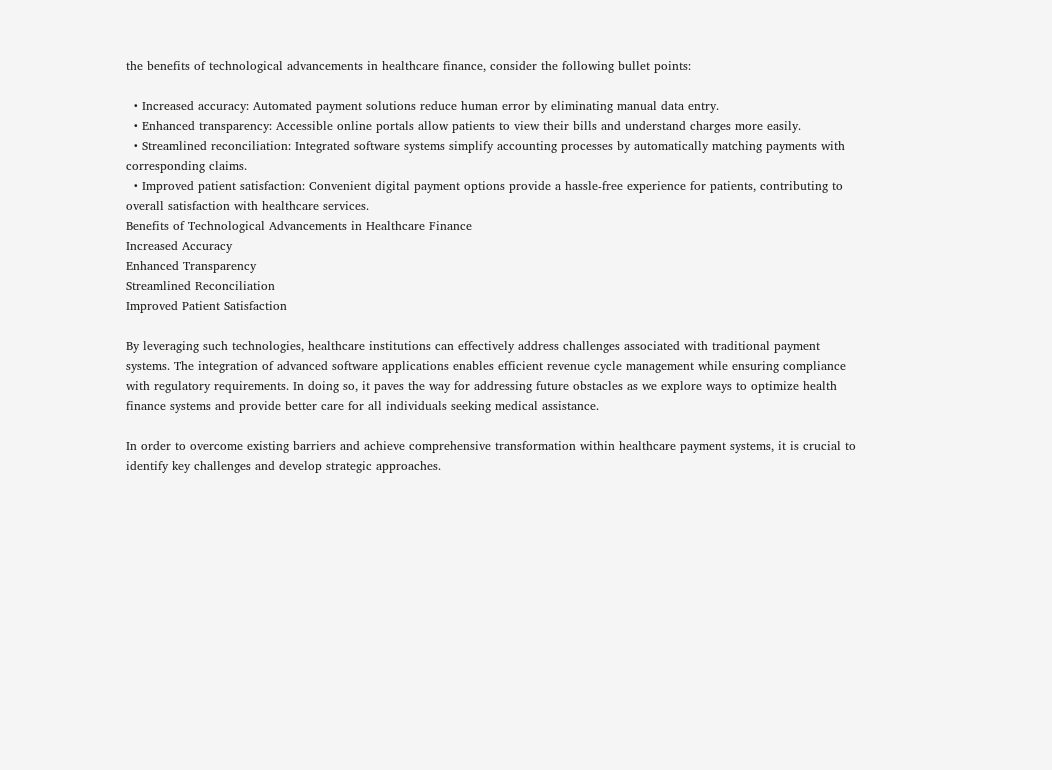the benefits of technological advancements in healthcare finance, consider the following bullet points:

  • Increased accuracy: Automated payment solutions reduce human error by eliminating manual data entry.
  • Enhanced transparency: Accessible online portals allow patients to view their bills and understand charges more easily.
  • Streamlined reconciliation: Integrated software systems simplify accounting processes by automatically matching payments with corresponding claims.
  • Improved patient satisfaction: Convenient digital payment options provide a hassle-free experience for patients, contributing to overall satisfaction with healthcare services.
Benefits of Technological Advancements in Healthcare Finance
Increased Accuracy
Enhanced Transparency
Streamlined Reconciliation
Improved Patient Satisfaction

By leveraging such technologies, healthcare institutions can effectively address challenges associated with traditional payment systems. The integration of advanced software applications enables efficient revenue cycle management while ensuring compliance with regulatory requirements. In doing so, it paves the way for addressing future obstacles as we explore ways to optimize health finance systems and provide better care for all individuals seeking medical assistance.

In order to overcome existing barriers and achieve comprehensive transformation within healthcare payment systems, it is crucial to identify key challenges and develop strategic approaches.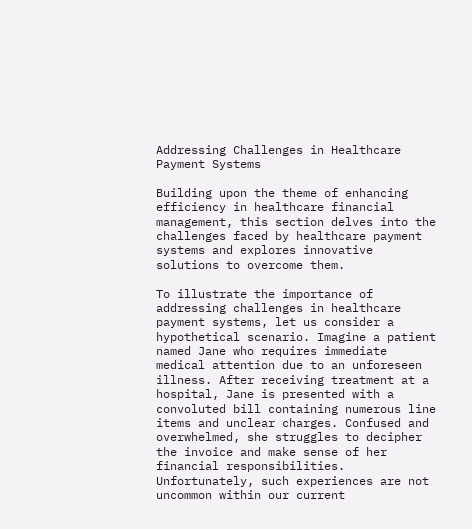Addressing Challenges in Healthcare Payment Systems

Building upon the theme of enhancing efficiency in healthcare financial management, this section delves into the challenges faced by healthcare payment systems and explores innovative solutions to overcome them.

To illustrate the importance of addressing challenges in healthcare payment systems, let us consider a hypothetical scenario. Imagine a patient named Jane who requires immediate medical attention due to an unforeseen illness. After receiving treatment at a hospital, Jane is presented with a convoluted bill containing numerous line items and unclear charges. Confused and overwhelmed, she struggles to decipher the invoice and make sense of her financial responsibilities. Unfortunately, such experiences are not uncommon within our current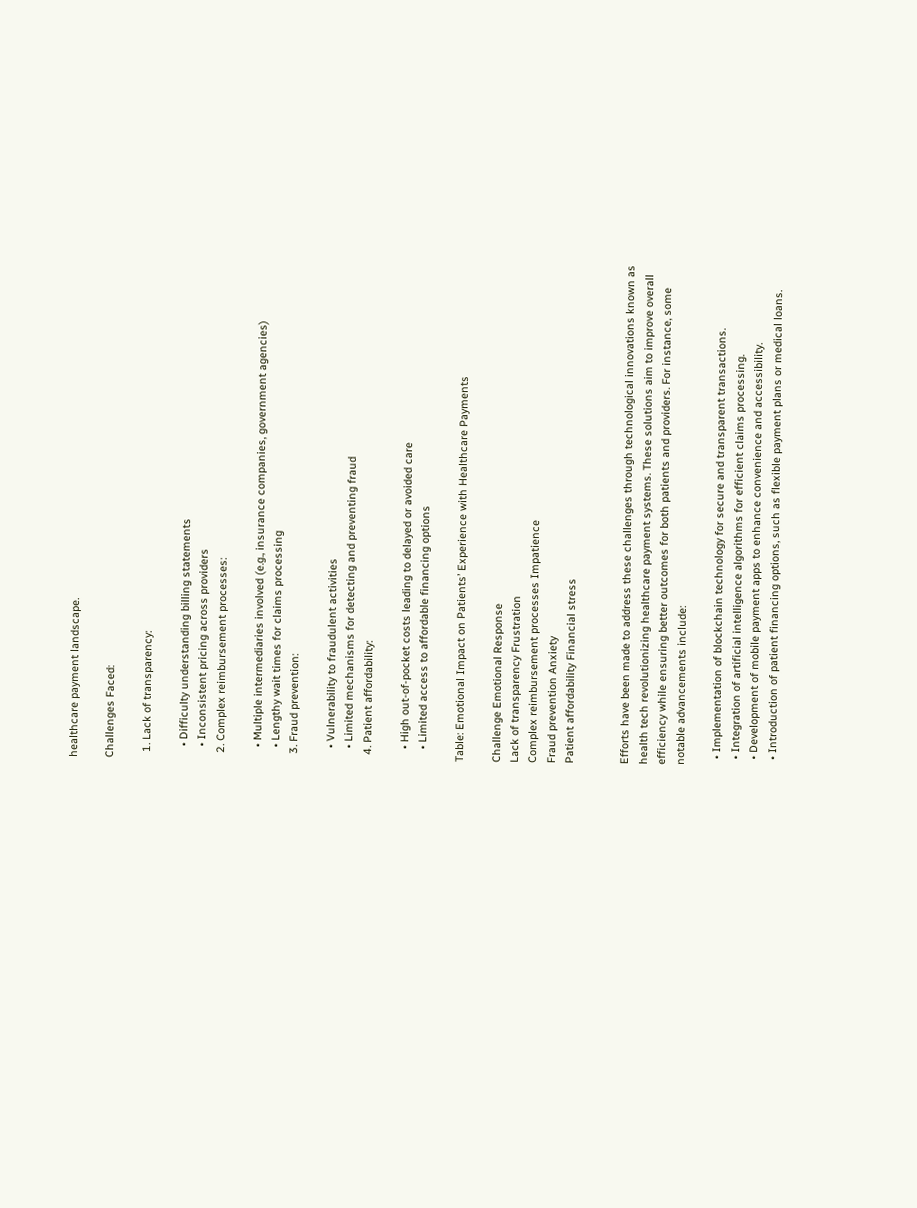healthcare payment landscape.

Challenges Faced:

  1. Lack of transparency:

    • Difficulty understanding billing statements
    • Inconsistent pricing across providers
  2. Complex reimbursement processes:

    • Multiple intermediaries involved (e.g., insurance companies, government agencies)
    • Lengthy wait times for claims processing
  3. Fraud prevention:

    • Vulnerability to fraudulent activities
    • Limited mechanisms for detecting and preventing fraud
  4. Patient affordability:

    • High out-of-pocket costs leading to delayed or avoided care
    • Limited access to affordable financing options

Table: Emotional Impact on Patients’ Experience with Healthcare Payments

Challenge Emotional Response
Lack of transparency Frustration
Complex reimbursement processes Impatience
Fraud prevention Anxiety
Patient affordability Financial stress


Efforts have been made to address these challenges through technological innovations known as health tech revolutionizing healthcare payment systems. These solutions aim to improve overall efficiency while ensuring better outcomes for both patients and providers. For instance, some notable advancements include:

  • Implementation of blockchain technology for secure and transparent transactions.
  • Integration of artificial intelligence algorithms for efficient claims processing.
  • Development of mobile payment apps to enhance convenience and accessibility.
  • Introduction of patient financing options, such as flexible payment plans or medical loans.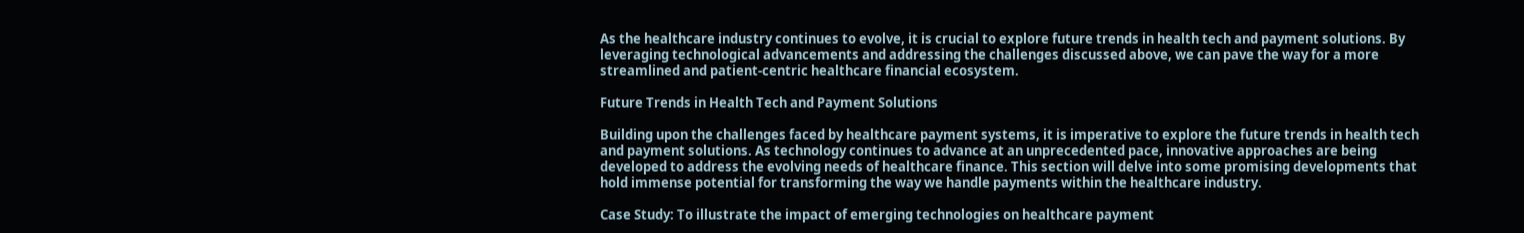As the healthcare industry continues to evolve, it is crucial to explore future trends in health tech and payment solutions. By leveraging technological advancements and addressing the challenges discussed above, we can pave the way for a more streamlined and patient-centric healthcare financial ecosystem.

Future Trends in Health Tech and Payment Solutions

Building upon the challenges faced by healthcare payment systems, it is imperative to explore the future trends in health tech and payment solutions. As technology continues to advance at an unprecedented pace, innovative approaches are being developed to address the evolving needs of healthcare finance. This section will delve into some promising developments that hold immense potential for transforming the way we handle payments within the healthcare industry.

Case Study: To illustrate the impact of emerging technologies on healthcare payment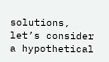solutions, let’s consider a hypothetical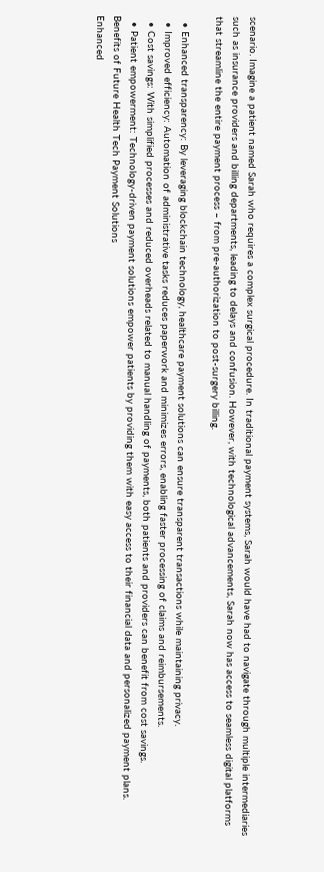scenario. Imagine a patient named Sarah who requires a complex surgical procedure. In traditional payment systems, Sarah would have had to navigate through multiple intermediaries such as insurance providers and billing departments, leading to delays and confusion. However, with technological advancements, Sarah now has access to seamless digital platforms that streamline the entire payment process – from pre-authorization to post-surgery billing.

  • Enhanced transparency: By leveraging blockchain technology, healthcare payment solutions can ensure transparent transactions while maintaining privacy.
  • Improved efficiency: Automation of administrative tasks reduces paperwork and minimizes errors, enabling faster processing of claims and reimbursements.
  • Cost savings: With simplified processes and reduced overheads related to manual handling of payments, both patients and providers can benefit from cost savings.
  • Patient empowerment: Technology-driven payment solutions empower patients by providing them with easy access to their financial data and personalized payment plans.
Benefits of Future Health Tech Payment Solutions
Enhanced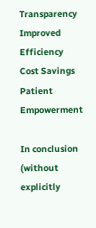Transparency
Improved Efficiency
Cost Savings
Patient Empowerment

In conclusion (without explicitly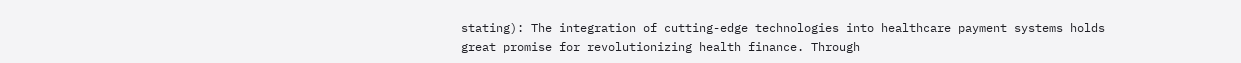stating): The integration of cutting-edge technologies into healthcare payment systems holds great promise for revolutionizing health finance. Through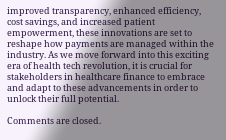improved transparency, enhanced efficiency, cost savings, and increased patient empowerment, these innovations are set to reshape how payments are managed within the industry. As we move forward into this exciting era of health tech revolution, it is crucial for stakeholders in healthcare finance to embrace and adapt to these advancements in order to unlock their full potential.

Comments are closed.